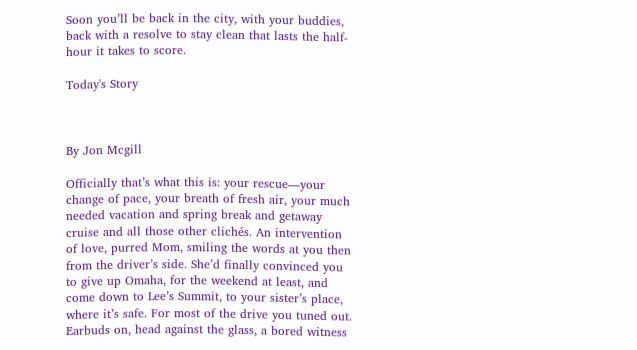Soon you’ll be back in the city, with your buddies, back with a resolve to stay clean that lasts the half-hour it takes to score.

Today's Story



By Jon Mcgill

Officially that’s what this is: your rescue—your change of pace, your breath of fresh air, your much needed vacation and spring break and getaway cruise and all those other clichés. An intervention of love, purred Mom, smiling the words at you then from the driver’s side. She’d finally convinced you to give up Omaha, for the weekend at least, and come down to Lee’s Summit, to your sister’s place, where it’s safe. For most of the drive you tuned out. Earbuds on, head against the glass, a bored witness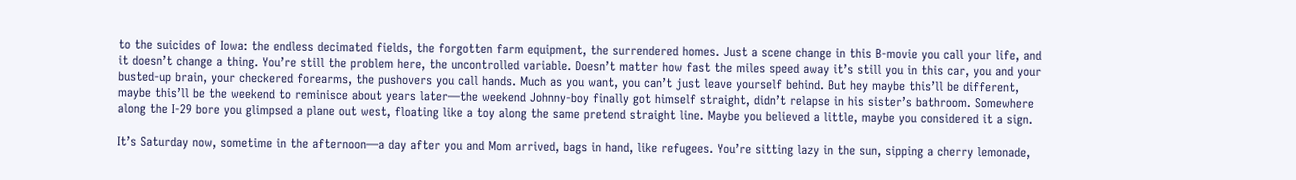to the suicides of Iowa: the endless decimated fields, the forgotten farm equipment, the surrendered homes. Just a scene change in this B-movie you call your life, and it doesn’t change a thing. You’re still the problem here, the uncontrolled variable. Doesn’t matter how fast the miles speed away it’s still you in this car, you and your busted-up brain, your checkered forearms, the pushovers you call hands. Much as you want, you can’t just leave yourself behind. But hey maybe this’ll be different, maybe this’ll be the weekend to reminisce about years later—the weekend Johnny-boy finally got himself straight, didn’t relapse in his sister’s bathroom. Somewhere along the I-29 bore you glimpsed a plane out west, floating like a toy along the same pretend straight line. Maybe you believed a little, maybe you considered it a sign.

It’s Saturday now, sometime in the afternoon—a day after you and Mom arrived, bags in hand, like refugees. You’re sitting lazy in the sun, sipping a cherry lemonade,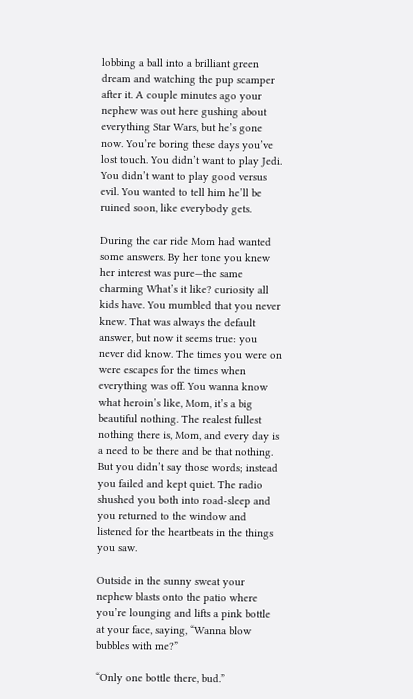lobbing a ball into a brilliant green dream and watching the pup scamper after it. A couple minutes ago your nephew was out here gushing about everything Star Wars, but he’s gone now. You’re boring these days you’ve lost touch. You didn’t want to play Jedi. You didn’t want to play good versus evil. You wanted to tell him he’ll be ruined soon, like everybody gets.

During the car ride Mom had wanted some answers. By her tone you knew her interest was pure—the same charming What’s it like? curiosity all kids have. You mumbled that you never knew. That was always the default answer, but now it seems true: you never did know. The times you were on were escapes for the times when everything was off. You wanna know what heroin’s like, Mom, it’s a big beautiful nothing. The realest fullest nothing there is, Mom, and every day is a need to be there and be that nothing. But you didn’t say those words; instead you failed and kept quiet. The radio shushed you both into road-sleep and you returned to the window and listened for the heartbeats in the things you saw.

Outside in the sunny sweat your nephew blasts onto the patio where you’re lounging and lifts a pink bottle at your face, saying, “Wanna blow bubbles with me?”

“Only one bottle there, bud.”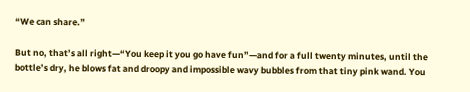“We can share.”

But no, that’s all right—“You keep it you go have fun”—and for a full twenty minutes, until the bottle’s dry, he blows fat and droopy and impossible wavy bubbles from that tiny pink wand. You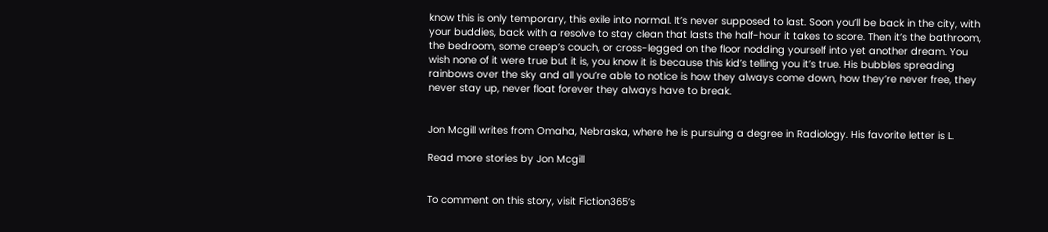know this is only temporary, this exile into normal. It’s never supposed to last. Soon you’ll be back in the city, with your buddies, back with a resolve to stay clean that lasts the half-hour it takes to score. Then it’s the bathroom, the bedroom, some creep’s couch, or cross-legged on the floor nodding yourself into yet another dream. You wish none of it were true but it is, you know it is because this kid’s telling you it’s true. His bubbles spreading rainbows over the sky and all you’re able to notice is how they always come down, how they’re never free, they never stay up, never float forever they always have to break.


Jon Mcgill writes from Omaha, Nebraska, where he is pursuing a degree in Radiology. His favorite letter is L.

Read more stories by Jon Mcgill


To comment on this story, visit Fiction365’s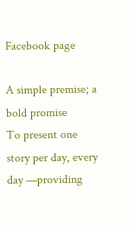Facebook page

A simple premise; a bold promise
To present one story per day, every day —providing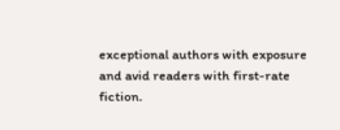exceptional authors with exposure and avid readers with first-rate fiction.